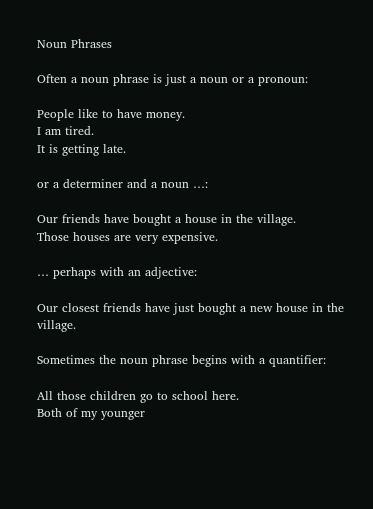Noun Phrases

Often a noun phrase is just a noun or a pronoun:

People like to have money.
I am tired.
It is getting late.

or a determiner and a noun …:

Our friends have bought a house in the village.
Those houses are very expensive.

… perhaps with an adjective:

Our closest friends have just bought a new house in the village.

Sometimes the noun phrase begins with a quantifier:

All those children go to school here.
Both of my younger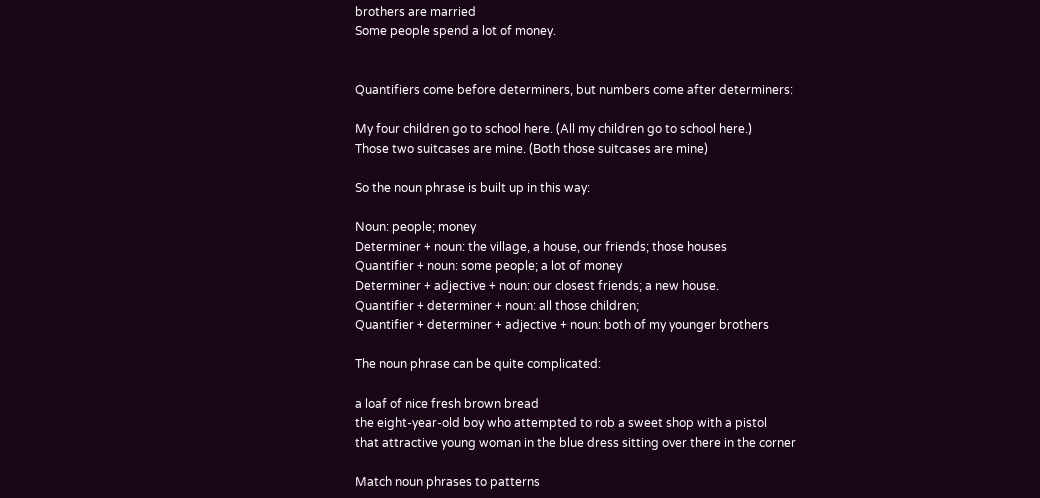brothers are married
Some people spend a lot of money.


Quantifiers come before determiners, but numbers come after determiners:

My four children go to school here. (All my children go to school here.)
Those two suitcases are mine. (Both those suitcases are mine)

So the noun phrase is built up in this way:

Noun: people; money
Determiner + noun: the village, a house, our friends; those houses
Quantifier + noun: some people; a lot of money
Determiner + adjective + noun: our closest friends; a new house.
Quantifier + determiner + noun: all those children;
Quantifier + determiner + adjective + noun: both of my younger brothers

The noun phrase can be quite complicated:

a loaf of nice fresh brown bread
the eight-year-old boy who attempted to rob a sweet shop with a pistol
that attractive young woman in the blue dress sitting over there in the corner

Match noun phrases to patterns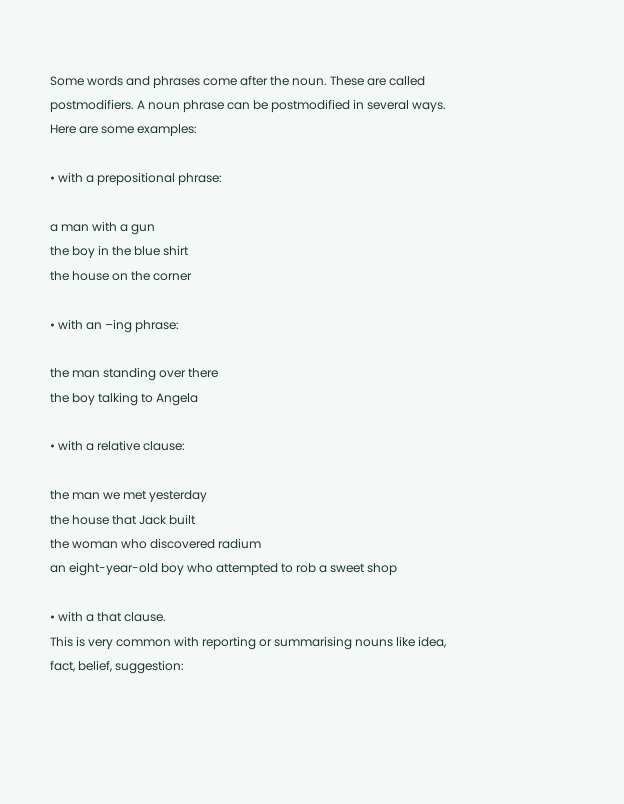Some words and phrases come after the noun. These are called postmodifiers. A noun phrase can be postmodified in several ways. Here are some examples:

• with a prepositional phrase:

a man with a gun
the boy in the blue shirt
the house on the corner

• with an –ing phrase:

the man standing over there
the boy talking to Angela

• with a relative clause:

the man we met yesterday
the house that Jack built
the woman who discovered radium
an eight-year-old boy who attempted to rob a sweet shop

• with a that clause.
This is very common with reporting or summarising nouns like idea, fact, belief, suggestion: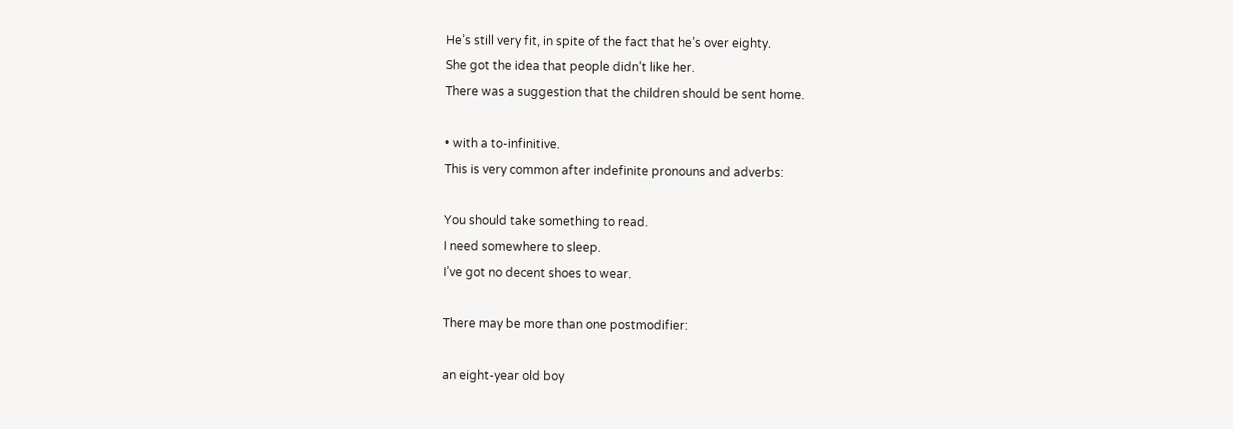He’s still very fit, in spite of the fact that he’s over eighty.
She got the idea that people didn’t like her.
There was a suggestion that the children should be sent home.

• with a to-infinitive.
This is very common after indefinite pronouns and adverbs:

You should take something to read.
I need somewhere to sleep.
I’ve got no decent shoes to wear.

There may be more than one postmodifier:

an eight-year old boy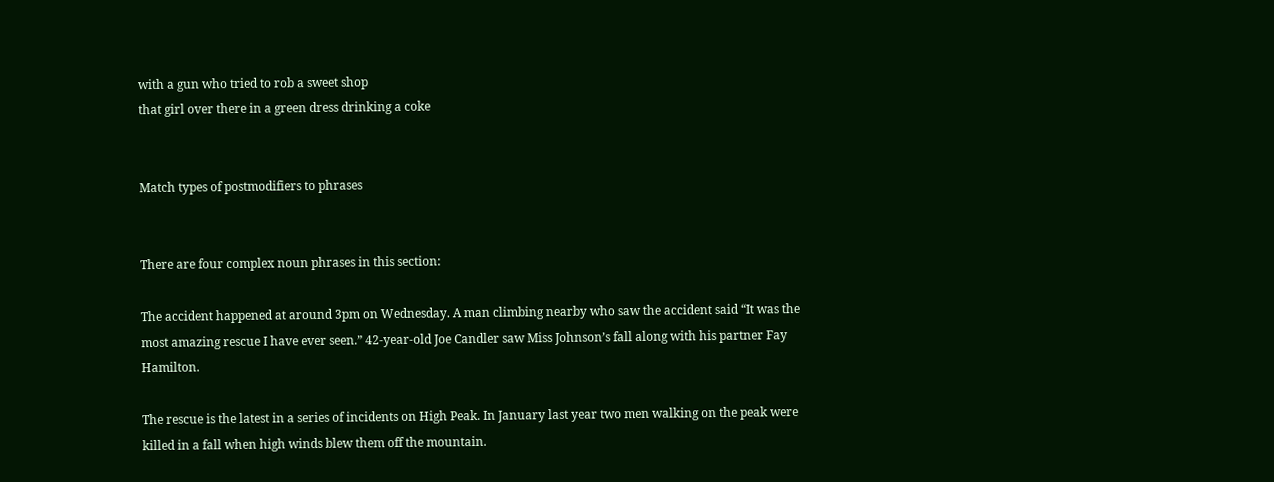with a gun who tried to rob a sweet shop
that girl over there in a green dress drinking a coke


Match types of postmodifiers to phrases


There are four complex noun phrases in this section:

The accident happened at around 3pm on Wednesday. A man climbing nearby who saw the accident said “It was the most amazing rescue I have ever seen.” 42-year-old Joe Candler saw Miss Johnson’s fall along with his partner Fay Hamilton.

The rescue is the latest in a series of incidents on High Peak. In January last year two men walking on the peak were killed in a fall when high winds blew them off the mountain.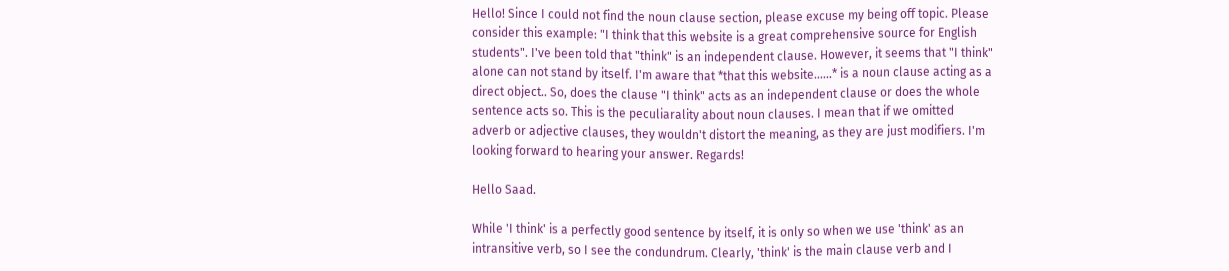Hello! Since I could not find the noun clause section, please excuse my being off topic. Please consider this example: "I think that this website is a great comprehensive source for English students". I've been told that "think" is an independent clause. However, it seems that "I think" alone can not stand by itself. I'm aware that *that this website......* is a noun clause acting as a direct object.. So, does the clause "I think" acts as an independent clause or does the whole sentence acts so. This is the peculiarality about noun clauses. I mean that if we omitted adverb or adjective clauses, they wouldn't distort the meaning, as they are just modifiers. I'm looking forward to hearing your answer. Regards!

Hello Saad.

While 'I think' is a perfectly good sentence by itself, it is only so when we use 'think' as an intransitive verb, so I see the condundrum. Clearly, 'think' is the main clause verb and I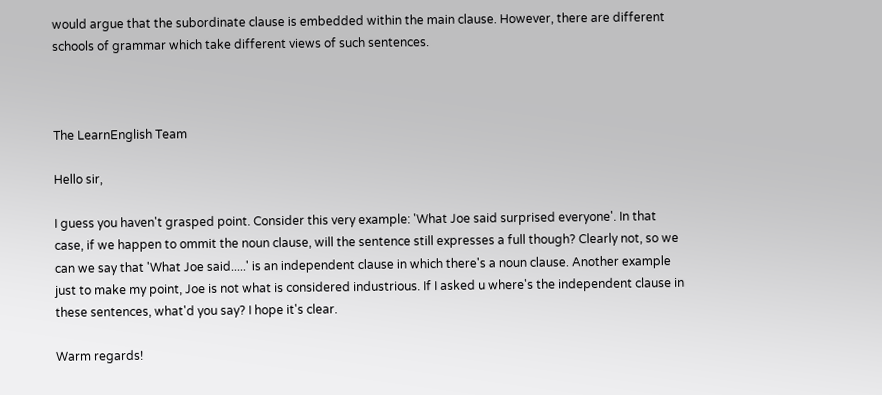would argue that the subordinate clause is embedded within the main clause. However, there are different schools of grammar which take different views of such sentences.



The LearnEnglish Team

Hello sir,

I guess you haven't grasped point. Consider this very example: 'What Joe said surprised everyone'. In that case, if we happen to ommit the noun clause, will the sentence still expresses a full though? Clearly not, so we can we say that 'What Joe said.....' is an independent clause in which there's a noun clause. Another example just to make my point, Joe is not what is considered industrious. If I asked u where's the independent clause in these sentences, what'd you say? I hope it's clear.

Warm regards!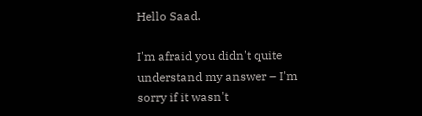Hello Saad.

I'm afraid you didn't quite understand my answer – I'm sorry if it wasn't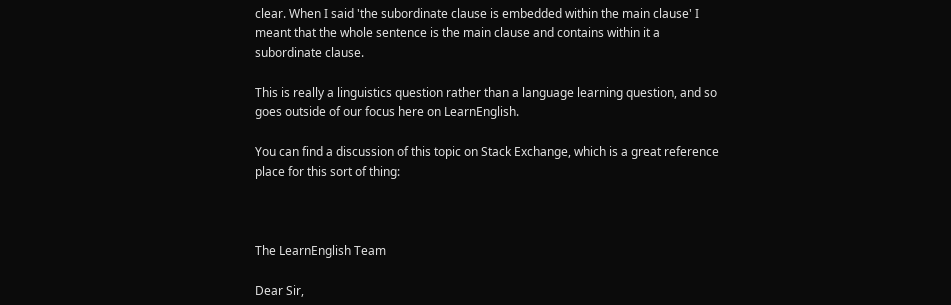clear. When I said 'the subordinate clause is embedded within the main clause' I meant that the whole sentence is the main clause and contains within it a subordinate clause.

This is really a linguistics question rather than a language learning question, and so goes outside of our focus here on LearnEnglish.

You can find a discussion of this topic on Stack Exchange, which is a great reference place for this sort of thing:



The LearnEnglish Team

Dear Sir,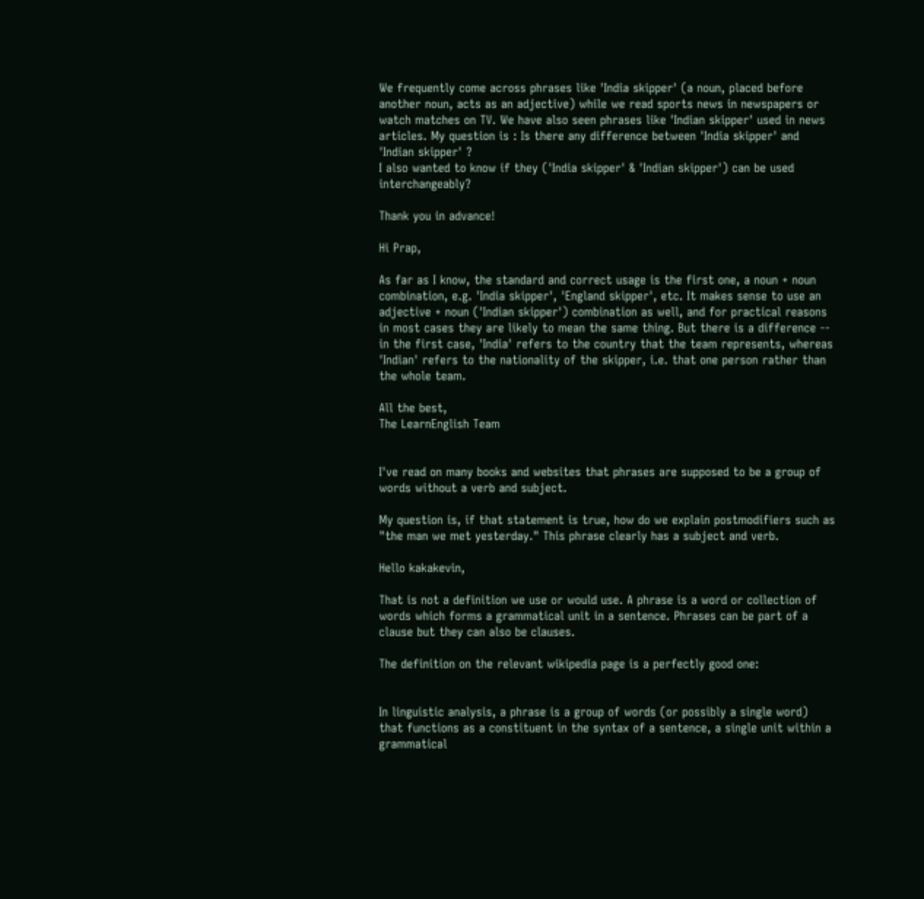We frequently come across phrases like 'India skipper' (a noun, placed before another noun, acts as an adjective) while we read sports news in newspapers or watch matches on TV. We have also seen phrases like 'Indian skipper' used in news articles. My question is : Is there any difference between 'India skipper' and 'Indian skipper' ?
I also wanted to know if they ('India skipper' & 'Indian skipper') can be used interchangeably?

Thank you in advance!

Hi Prap,

As far as I know, the standard and correct usage is the first one, a noun + noun combination, e.g. 'India skipper', 'England skipper', etc. It makes sense to use an adjective + noun ('Indian skipper') combination as well, and for practical reasons in most cases they are likely to mean the same thing. But there is a difference -- in the first case, 'India' refers to the country that the team represents, whereas 'Indian' refers to the nationality of the skipper, i.e. that one person rather than the whole team.

All the best,
The LearnEnglish Team


I've read on many books and websites that phrases are supposed to be a group of words without a verb and subject.

My question is, if that statement is true, how do we explain postmodifiers such as "the man we met yesterday." This phrase clearly has a subject and verb.

Hello kakakevin,

That is not a definition we use or would use. A phrase is a word or collection of words which forms a grammatical unit in a sentence. Phrases can be part of a clause but they can also be clauses.

The definition on the relevant wikipedia page is a perfectly good one:


In linguistic analysis, a phrase is a group of words (or possibly a single word) that functions as a constituent in the syntax of a sentence, a single unit within a grammatical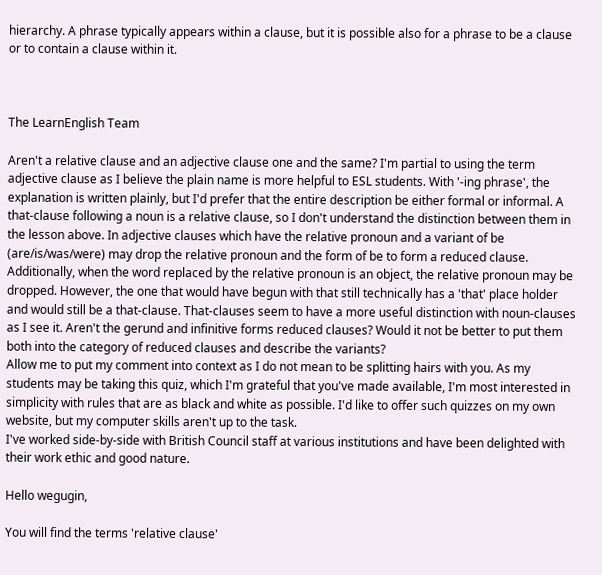hierarchy. A phrase typically appears within a clause, but it is possible also for a phrase to be a clause or to contain a clause within it.



The LearnEnglish Team

Aren't a relative clause and an adjective clause one and the same? I'm partial to using the term adjective clause as I believe the plain name is more helpful to ESL students. With '-ing phrase', the explanation is written plainly, but I'd prefer that the entire description be either formal or informal. A that-clause following a noun is a relative clause, so I don't understand the distinction between them in the lesson above. In adjective clauses which have the relative pronoun and a variant of be (are/is/was/were) may drop the relative pronoun and the form of be to form a reduced clause. Additionally, when the word replaced by the relative pronoun is an object, the relative pronoun may be dropped. However, the one that would have begun with that still technically has a 'that' place holder and would still be a that-clause. That-clauses seem to have a more useful distinction with noun-clauses as I see it. Aren't the gerund and infinitive forms reduced clauses? Would it not be better to put them both into the category of reduced clauses and describe the variants?
Allow me to put my comment into context as I do not mean to be splitting hairs with you. As my students may be taking this quiz, which I'm grateful that you've made available, I'm most interested in simplicity with rules that are as black and white as possible. I'd like to offer such quizzes on my own website, but my computer skills aren't up to the task.
I've worked side-by-side with British Council staff at various institutions and have been delighted with their work ethic and good nature.

Hello wegugin,

You will find the terms 'relative clause'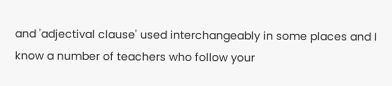and 'adjectival clause' used interchangeably in some places and I know a number of teachers who follow your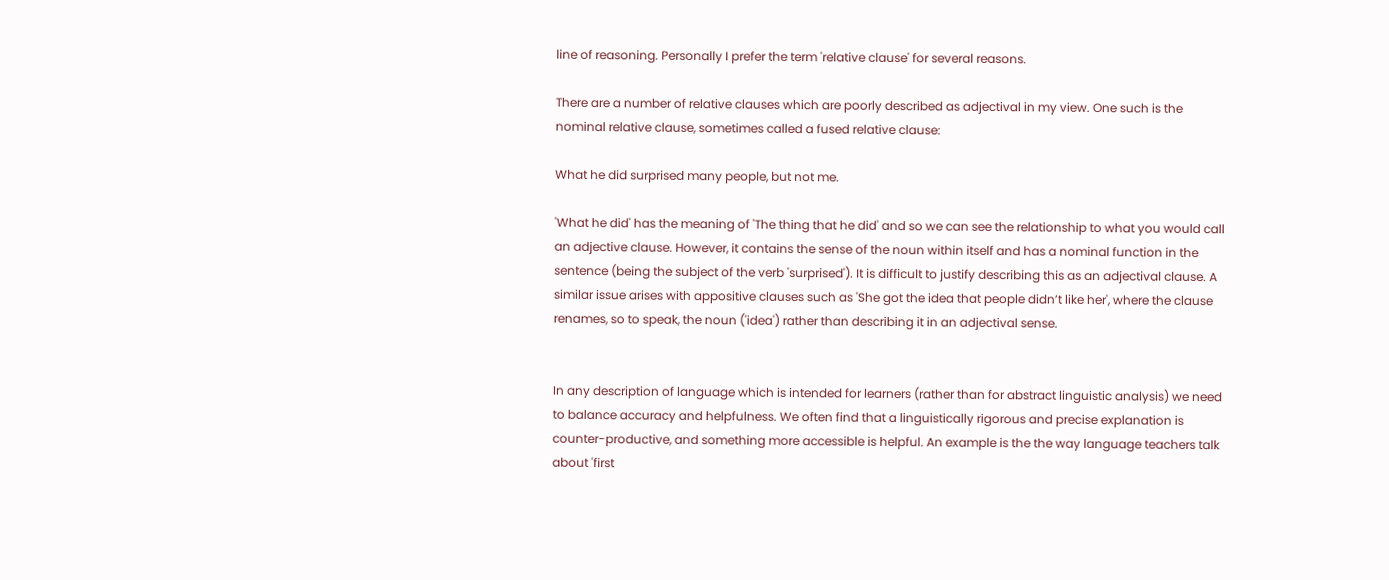line of reasoning. Personally I prefer the term 'relative clause' for several reasons.

There are a number of relative clauses which are poorly described as adjectival in my view. One such is the nominal relative clause, sometimes called a fused relative clause:

What he did surprised many people, but not me.

'What he did' has the meaning of 'The thing that he did' and so we can see the relationship to what you would call an adjective clause. However, it contains the sense of the noun within itself and has a nominal function in the sentence (being the subject of the verb 'surprised'). It is difficult to justify describing this as an adjectival clause. A similar issue arises with appositive clauses such as 'She got the idea that people didn’t like her', where the clause renames, so to speak, the noun ('idea') rather than describing it in an adjectival sense.


In any description of language which is intended for learners (rather than for abstract linguistic analysis) we need to balance accuracy and helpfulness. We often find that a linguistically rigorous and precise explanation is counter-productive, and something more accessible is helpful. An example is the the way language teachers talk about 'first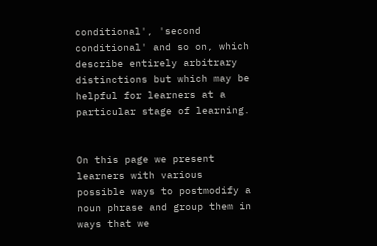conditional', 'second conditional' and so on, which describe entirely arbitrary distinctions but which may be helpful for learners at a particular stage of learning.


On this page we present learners with various possible ways to postmodify a noun phrase and group them in ways that we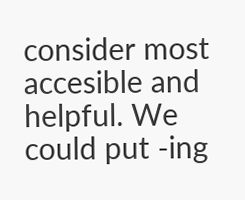consider most accesible and helpful. We could put -ing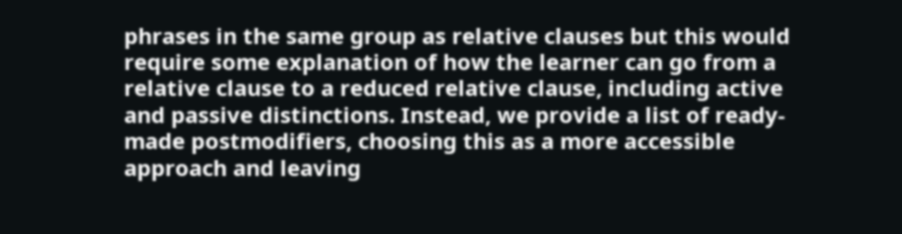phrases in the same group as relative clauses but this would require some explanation of how the learner can go from a relative clause to a reduced relative clause, including active and passive distinctions. Instead, we provide a list of ready-made postmodifiers, choosing this as a more accessible approach and leaving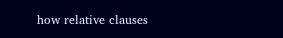how relative clauses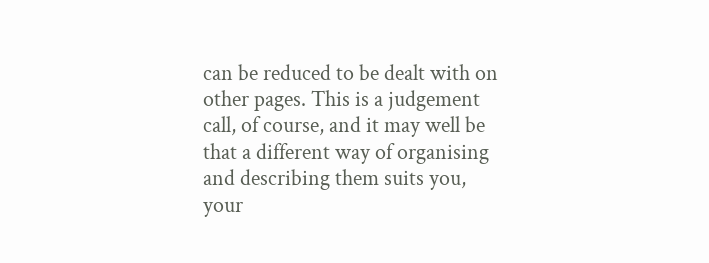can be reduced to be dealt with on other pages. This is a judgement call, of course, and it may well be that a different way of organising and describing them suits you, your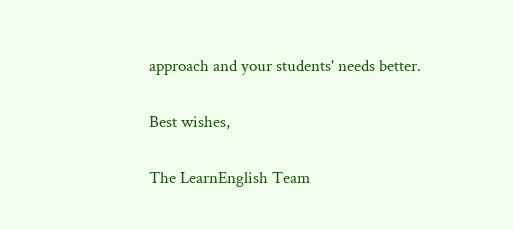approach and your students' needs better.


Best wishes,


The LearnEnglish Team